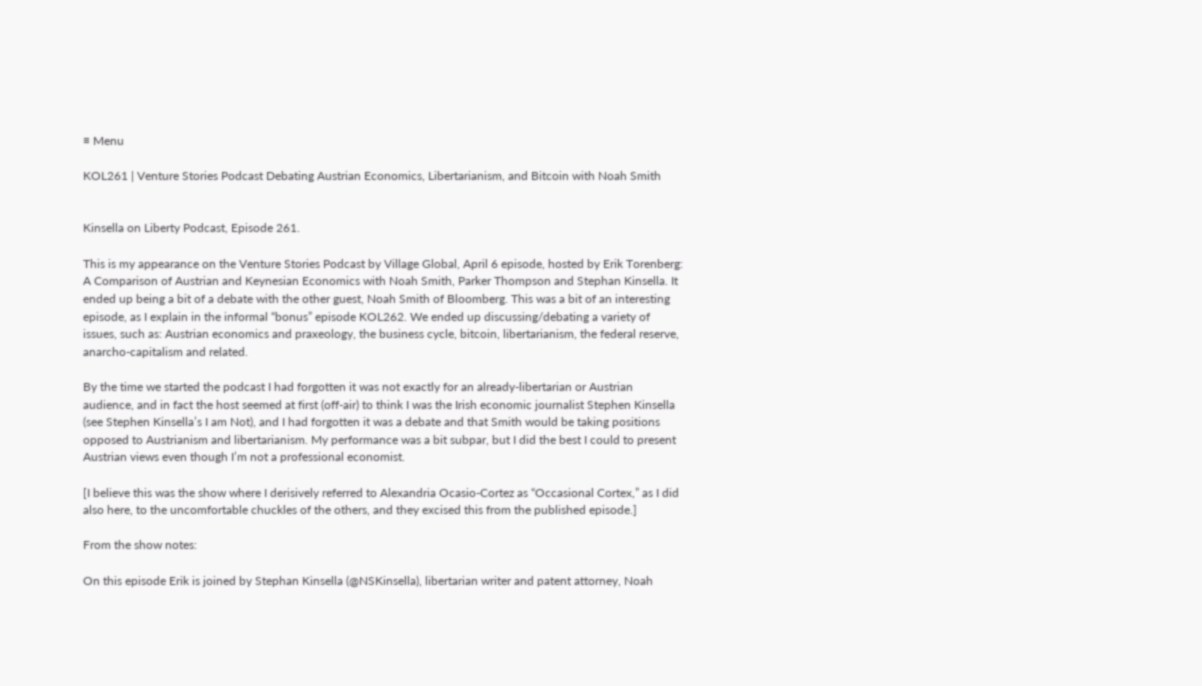≡ Menu

KOL261 | Venture Stories Podcast Debating Austrian Economics, Libertarianism, and Bitcoin with Noah Smith


Kinsella on Liberty Podcast, Episode 261.

This is my appearance on the Venture Stories Podcast by Village Global, April 6 episode, hosted by Erik Torenberg: A Comparison of Austrian and Keynesian Economics with Noah Smith, Parker Thompson and Stephan Kinsella. It ended up being a bit of a debate with the other guest, Noah Smith of Bloomberg. This was a bit of an interesting episode, as I explain in the informal “bonus” episode KOL262. We ended up discussing/debating a variety of issues, such as: Austrian economics and praxeology, the business cycle, bitcoin, libertarianism, the federal reserve, anarcho-capitalism and related.

By the time we started the podcast I had forgotten it was not exactly for an already-libertarian or Austrian audience, and in fact the host seemed at first (off-air) to think I was the Irish economic journalist Stephen Kinsella (see Stephen Kinsella’s I am Not), and I had forgotten it was a debate and that Smith would be taking positions opposed to Austrianism and libertarianism. My performance was a bit subpar, but I did the best I could to present Austrian views even though I’m not a professional economist.

[I believe this was the show where I derisively referred to Alexandria Ocasio-Cortez as “Occasional Cortex,” as I did also here, to the uncomfortable chuckles of the others, and they excised this from the published episode.]

From the show notes:

On this episode Erik is joined by Stephan Kinsella (@NSKinsella), libertarian writer and patent attorney, Noah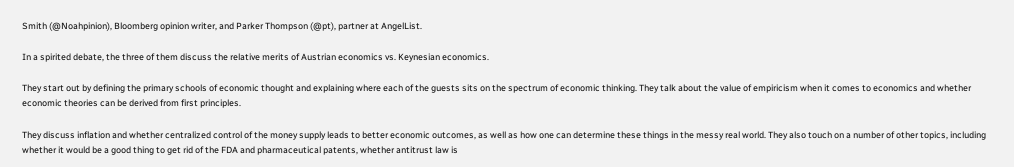Smith (@Noahpinion), Bloomberg opinion writer, and Parker Thompson (@pt), partner at AngelList.

In a spirited debate, the three of them discuss the relative merits of Austrian economics vs. Keynesian economics.

They start out by defining the primary schools of economic thought and explaining where each of the guests sits on the spectrum of economic thinking. They talk about the value of empiricism when it comes to economics and whether economic theories can be derived from first principles.

They discuss inflation and whether centralized control of the money supply leads to better economic outcomes, as well as how one can determine these things in the messy real world. They also touch on a number of other topics, including whether it would be a good thing to get rid of the FDA and pharmaceutical patents, whether antitrust law is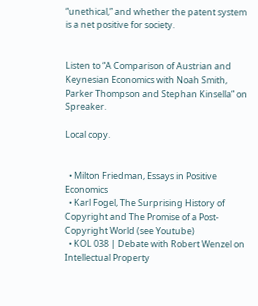“unethical,” and whether the patent system is a net positive for society.


Listen to “A Comparison of Austrian and Keynesian Economics with Noah Smith, Parker Thompson and Stephan Kinsella” on Spreaker.

Local copy.


  • Milton Friedman, Essays in Positive Economics
  • Karl Fogel, The Surprising History of Copyright and The Promise of a Post-Copyright World (see Youtube)
  • KOL 038 | Debate with Robert Wenzel on Intellectual Property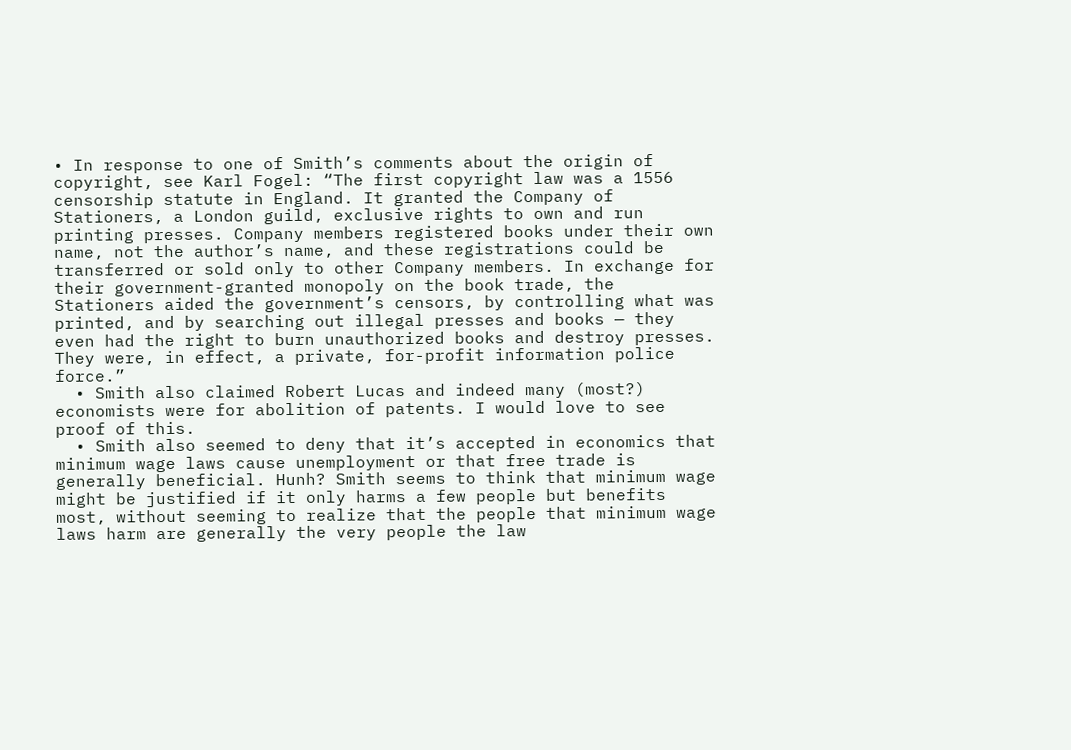• In response to one of Smith’s comments about the origin of copyright, see Karl Fogel: “The first copyright law was a 1556 censorship statute in England. It granted the Company of Stationers, a London guild, exclusive rights to own and run printing presses. Company members registered books under their own name, not the author’s name, and these registrations could be transferred or sold only to other Company members. In exchange for their government-granted monopoly on the book trade, the Stationers aided the government’s censors, by controlling what was printed, and by searching out illegal presses and books — they even had the right to burn unauthorized books and destroy presses. They were, in effect, a private, for-profit information police force.”
  • Smith also claimed Robert Lucas and indeed many (most?) economists were for abolition of patents. I would love to see proof of this.
  • Smith also seemed to deny that it’s accepted in economics that minimum wage laws cause unemployment or that free trade is generally beneficial. Hunh? Smith seems to think that minimum wage might be justified if it only harms a few people but benefits most, without seeming to realize that the people that minimum wage laws harm are generally the very people the law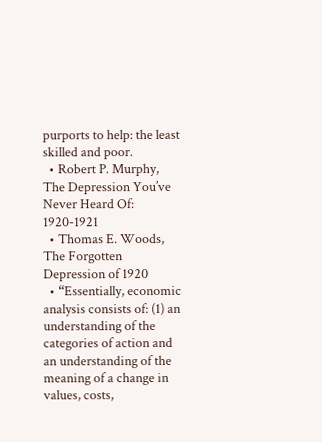purports to help: the least skilled and poor.
  • Robert P. Murphy, The Depression You’ve Never Heard Of: 1920-1921
  • Thomas E. Woods, The Forgotten Depression of 1920
  • “Essentially, economic analysis consists of: (1) an understanding of the categories of action and an understanding of the meaning of a change in values, costs,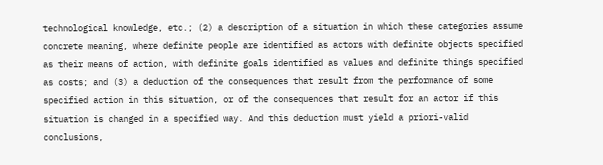technological knowledge, etc.; (2) a description of a situation in which these categories assume concrete meaning, where definite people are identified as actors with definite objects specified as their means of action, with definite goals identified as values and definite things specified as costs; and (3) a deduction of the consequences that result from the performance of some specified action in this situation, or of the consequences that result for an actor if this situation is changed in a specified way. And this deduction must yield a priori-valid conclusions,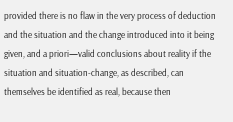provided there is no flaw in the very process of deduction and the situation and the change introduced into it being given, and a priori—valid conclusions about reality if the situation and situation-change, as described, can themselves be identified as real, because then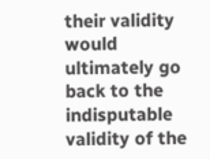their validity would ultimately go back to the indisputable validity of the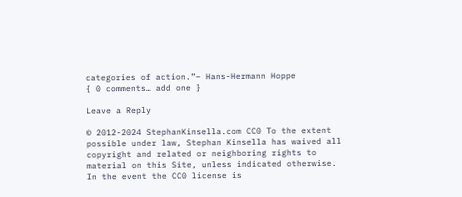categories of action.”– Hans-Hermann Hoppe
{ 0 comments… add one }

Leave a Reply

© 2012-2024 StephanKinsella.com CC0 To the extent possible under law, Stephan Kinsella has waived all copyright and related or neighboring rights to material on this Site, unless indicated otherwise. In the event the CC0 license is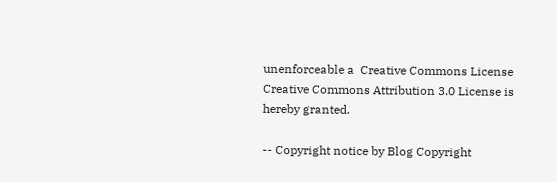unenforceable a  Creative Commons License Creative Commons Attribution 3.0 License is hereby granted.

-- Copyright notice by Blog Copyright